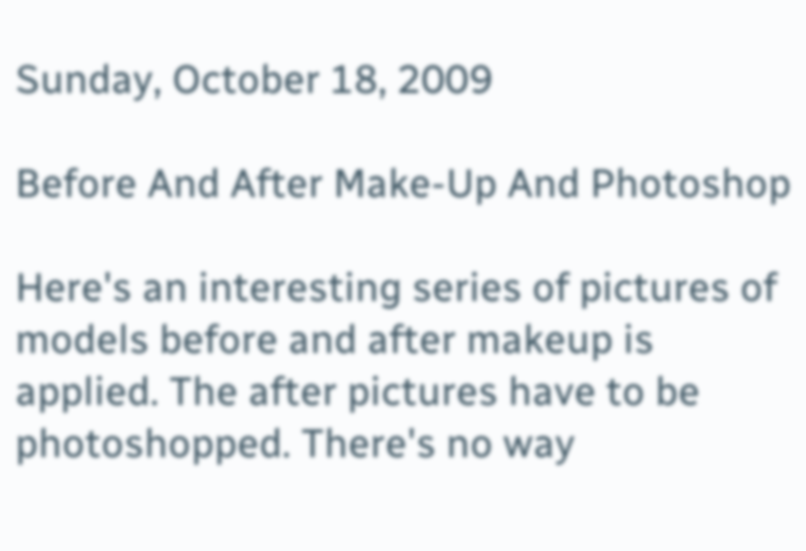Sunday, October 18, 2009

Before And After Make-Up And Photoshop

Here's an interesting series of pictures of models before and after makeup is applied. The after pictures have to be photoshopped. There's no way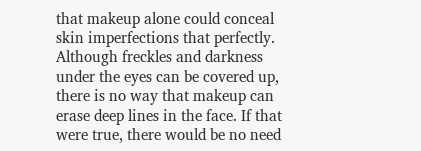that makeup alone could conceal skin imperfections that perfectly. Although freckles and darkness under the eyes can be covered up, there is no way that makeup can erase deep lines in the face. If that were true, there would be no need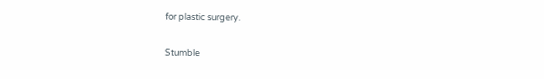for plastic surgery.

Stumble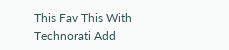This Fav This With Technorati Add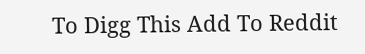To Digg This Add To Reddit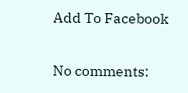Add To Facebook

No comments: